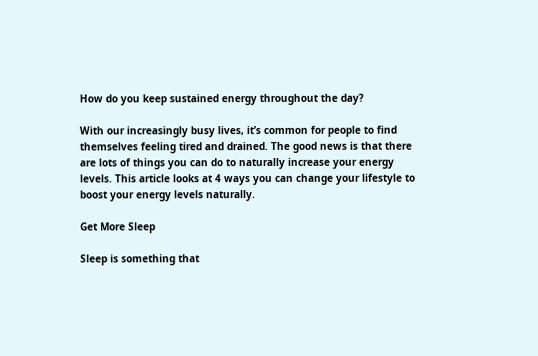How do you keep sustained energy throughout the day?

With our increasingly busy lives, it’s common for people to find themselves feeling tired and drained. The good news is that there are lots of things you can do to naturally increase your energy levels. This article looks at 4 ways you can change your lifestyle to boost your energy levels naturally.

Get More Sleep

Sleep is something that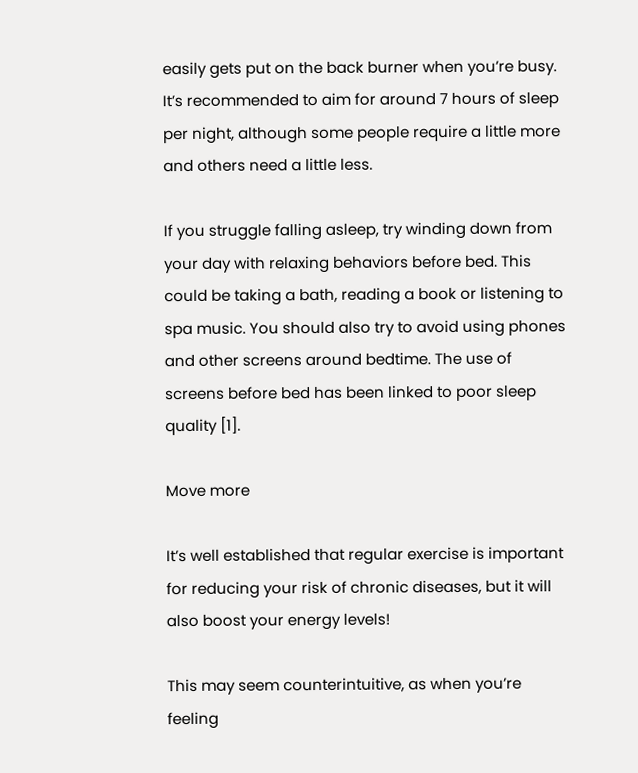easily gets put on the back burner when you’re busy. It’s recommended to aim for around 7 hours of sleep per night, although some people require a little more and others need a little less.

If you struggle falling asleep, try winding down from your day with relaxing behaviors before bed. This could be taking a bath, reading a book or listening to spa music. You should also try to avoid using phones and other screens around bedtime. The use of screens before bed has been linked to poor sleep quality [1].

Move more

It’s well established that regular exercise is important for reducing your risk of chronic diseases, but it will also boost your energy levels!

This may seem counterintuitive, as when you’re feeling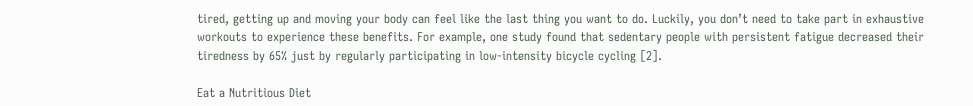tired, getting up and moving your body can feel like the last thing you want to do. Luckily, you don’t need to take part in exhaustive workouts to experience these benefits. For example, one study found that sedentary people with persistent fatigue decreased their tiredness by 65% just by regularly participating in low-intensity bicycle cycling [2].

Eat a Nutritious Diet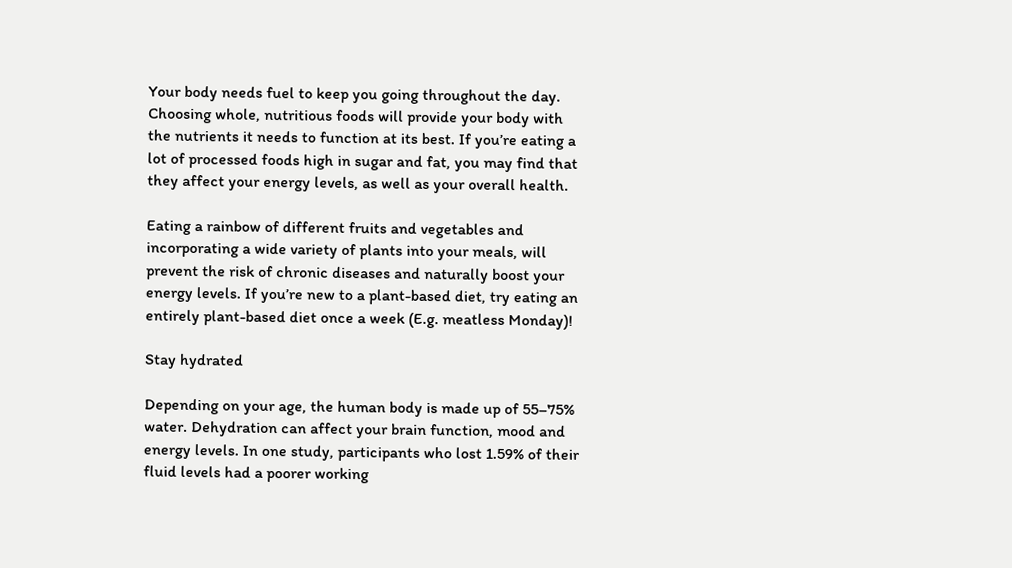Your body needs fuel to keep you going throughout the day. Choosing whole, nutritious foods will provide your body with the nutrients it needs to function at its best. If you’re eating a lot of processed foods high in sugar and fat, you may find that they affect your energy levels, as well as your overall health.

Eating a rainbow of different fruits and vegetables and incorporating a wide variety of plants into your meals, will prevent the risk of chronic diseases and naturally boost your energy levels. If you’re new to a plant-based diet, try eating an entirely plant-based diet once a week (E.g. meatless Monday)!

Stay hydrated

Depending on your age, the human body is made up of 55–75% water. Dehydration can affect your brain function, mood and energy levels. In one study, participants who lost 1.59% of their fluid levels had a poorer working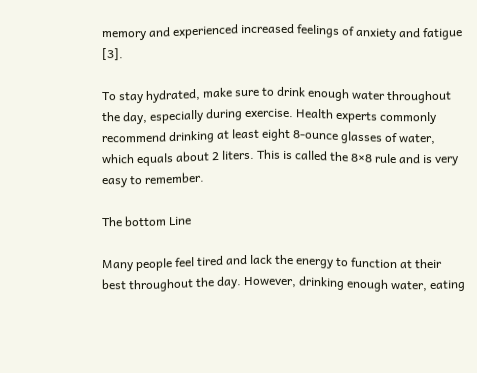memory and experienced increased feelings of anxiety and fatigue [3].

To stay hydrated, make sure to drink enough water throughout the day, especially during exercise. Health experts commonly recommend drinking at least eight 8-ounce glasses of water, which equals about 2 liters. This is called the 8×8 rule and is very easy to remember.

The bottom Line

Many people feel tired and lack the energy to function at their best throughout the day. However, drinking enough water, eating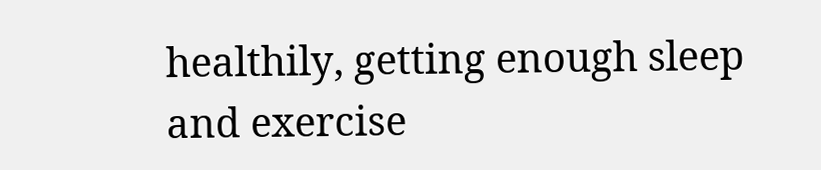healthily, getting enough sleep and exercise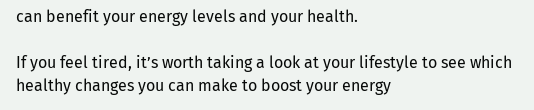can benefit your energy levels and your health.

If you feel tired, it’s worth taking a look at your lifestyle to see which healthy changes you can make to boost your energy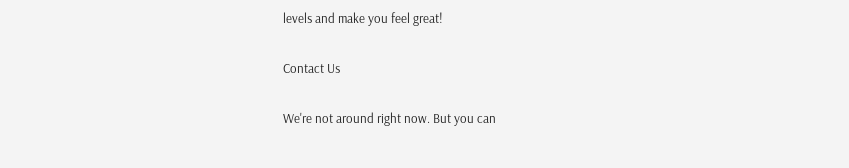levels and make you feel great!

Contact Us

We're not around right now. But you can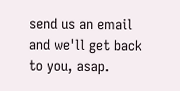send us an email and we'll get back to you, asap.